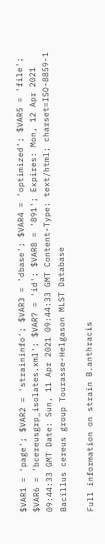$VAR1 = 'page'; $VAR2 = 'straininfo'; $VAR3 = 'dbase'; $VAR4 = 'optimized'; $VAR5 = 'file'; $VAR6 = 'bcereusgrp_isolates.xml'; $VAR7 = 'id'; $VAR8 = '891'; Expires: Mon, 12 Apr 2021 09:44:33 GMT Date: Sun, 11 Apr 2021 09:44:33 GMT Content-Type: text/html; charset=ISO-8859-1 Bacillus cereus group Tourasse-Helgason MLST Database

Full information on strain B.anthracis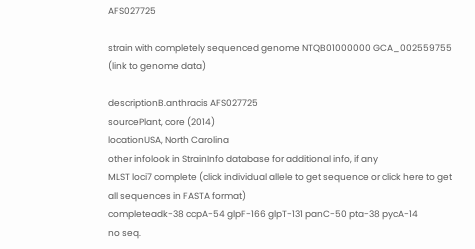AFS027725

strain with completely sequenced genome NTQB01000000 GCA_002559755 (link to genome data)

descriptionB.anthracis AFS027725
sourcePlant, core (2014)
locationUSA, North Carolina
other infolook in StrainInfo database for additional info, if any
MLST loci7 complete (click individual allele to get sequence or click here to get all sequences in FASTA format)
completeadk-38 ccpA-54 glpF-166 glpT-131 panC-50 pta-38 pycA-14
no seq.